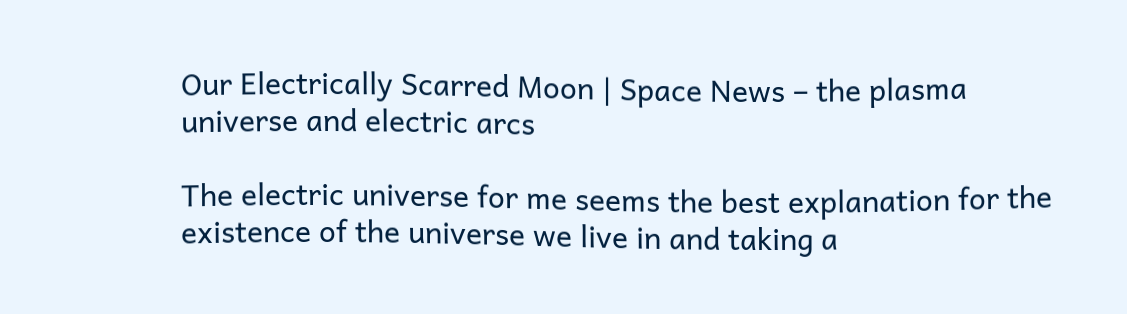Our Electrically Scarred Moon | Space News – the plasma universe and electric arcs

The electric universe for me seems the best explanation for the existence of the universe we live in and taking a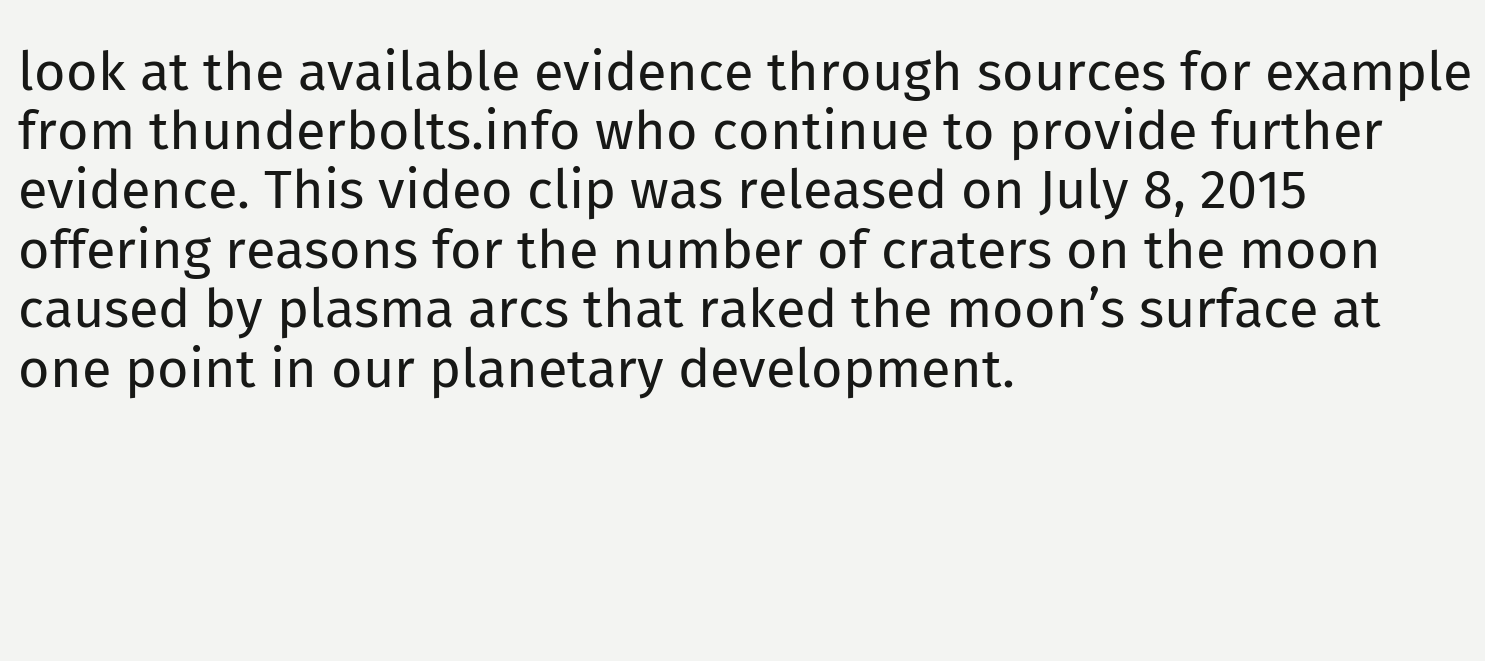look at the available evidence through sources for example from thunderbolts.info who continue to provide further evidence. This video clip was released on July 8, 2015 offering reasons for the number of craters on the moon caused by plasma arcs that raked the moon’s surface at one point in our planetary development.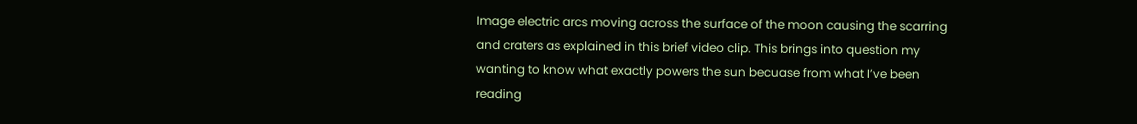Image electric arcs moving across the surface of the moon causing the scarring and craters as explained in this brief video clip. This brings into question my wanting to know what exactly powers the sun becuase from what I’ve been reading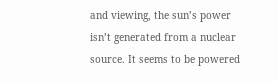and viewing, the sun’s power isn’t generated from a nuclear source. It seems to be powered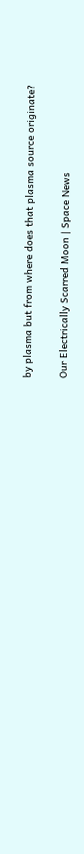by plasma but from where does that plasma source originate?

Our Electrically Scarred Moon | Space News